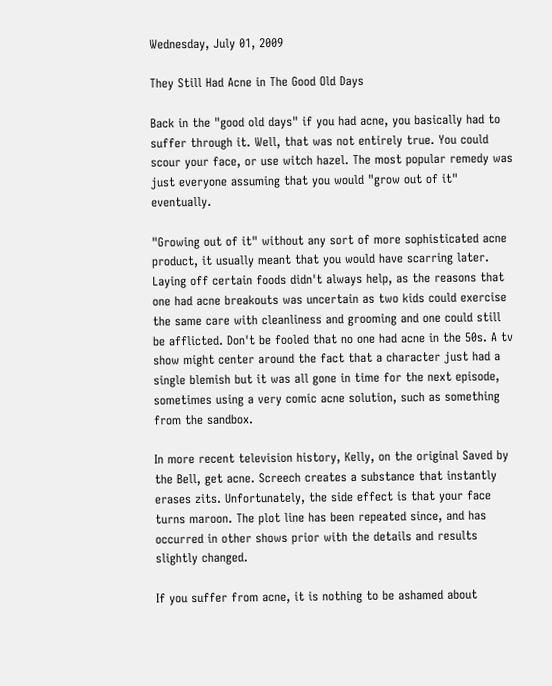Wednesday, July 01, 2009

They Still Had Acne in The Good Old Days

Back in the "good old days" if you had acne, you basically had to suffer through it. Well, that was not entirely true. You could scour your face, or use witch hazel. The most popular remedy was just everyone assuming that you would "grow out of it" eventually.

"Growing out of it" without any sort of more sophisticated acne product, it usually meant that you would have scarring later. Laying off certain foods didn't always help, as the reasons that one had acne breakouts was uncertain as two kids could exercise the same care with cleanliness and grooming and one could still be afflicted. Don't be fooled that no one had acne in the 50s. A tv show might center around the fact that a character just had a single blemish but it was all gone in time for the next episode, sometimes using a very comic acne solution, such as something from the sandbox.

In more recent television history, Kelly, on the original Saved by the Bell, get acne. Screech creates a substance that instantly erases zits. Unfortunately, the side effect is that your face turns maroon. The plot line has been repeated since, and has occurred in other shows prior with the details and results slightly changed.

If you suffer from acne, it is nothing to be ashamed about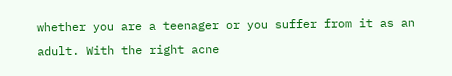whether you are a teenager or you suffer from it as an adult. With the right acne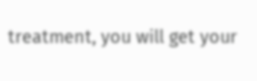treatment, you will get your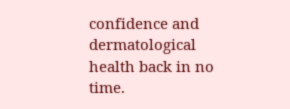confidence and dermatological health back in no time.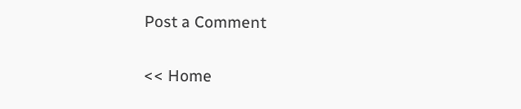Post a Comment

<< Home